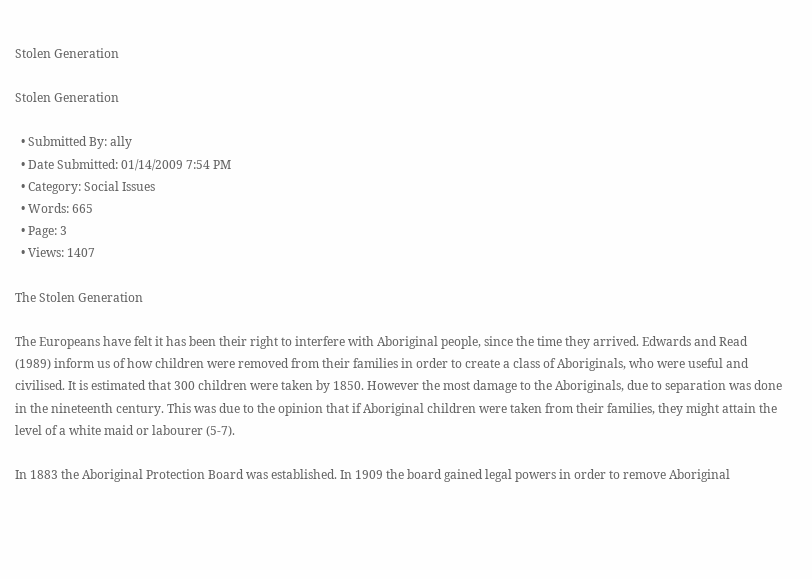Stolen Generation

Stolen Generation

  • Submitted By: ally
  • Date Submitted: 01/14/2009 7:54 PM
  • Category: Social Issues
  • Words: 665
  • Page: 3
  • Views: 1407

The Stolen Generation

The Europeans have felt it has been their right to interfere with Aboriginal people, since the time they arrived. Edwards and Read (1989) inform us of how children were removed from their families in order to create a class of Aboriginals, who were useful and civilised. It is estimated that 300 children were taken by 1850. However the most damage to the Aboriginals, due to separation was done in the nineteenth century. This was due to the opinion that if Aboriginal children were taken from their families, they might attain the level of a white maid or labourer (5-7).

In 1883 the Aboriginal Protection Board was established. In 1909 the board gained legal powers in order to remove Aboriginal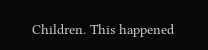Children. This happened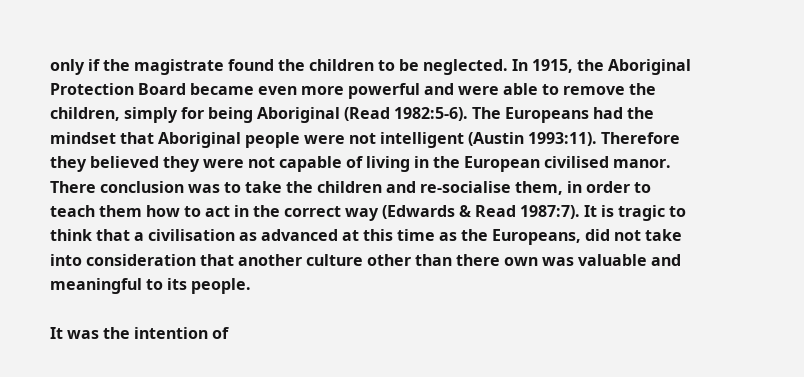only if the magistrate found the children to be neglected. In 1915, the Aboriginal Protection Board became even more powerful and were able to remove the children, simply for being Aboriginal (Read 1982:5-6). The Europeans had the mindset that Aboriginal people were not intelligent (Austin 1993:11). Therefore they believed they were not capable of living in the European civilised manor. There conclusion was to take the children and re-socialise them, in order to teach them how to act in the correct way (Edwards & Read 1987:7). It is tragic to think that a civilisation as advanced at this time as the Europeans, did not take into consideration that another culture other than there own was valuable and meaningful to its people.

It was the intention of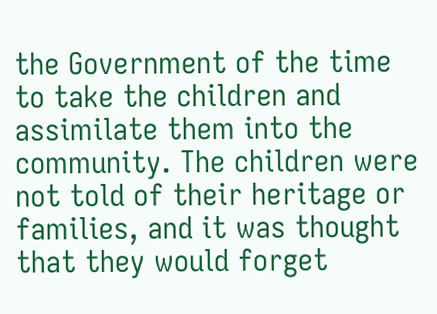the Government of the time to take the children and assimilate them into the community. The children were not told of their heritage or families, and it was thought that they would forget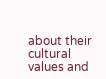about their cultural values and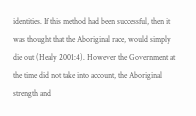identities. If this method had been successful, then it was thought that the Aboriginal race, would simply die out (Healy 2001:4). However the Government at the time did not take into account, the Aboriginal strength and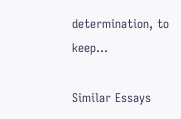determination, to keep...

Similar Essays